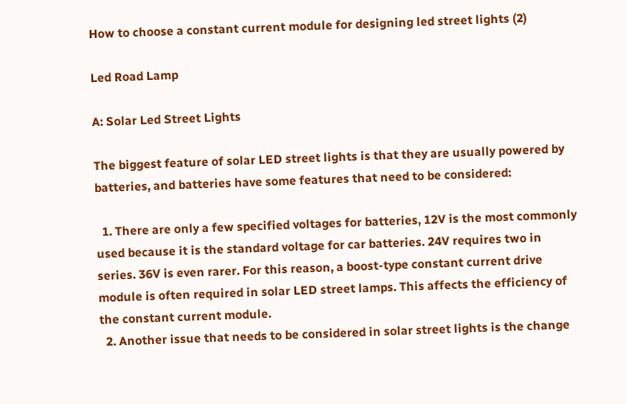How to choose a constant current module for designing led street lights (2)

Led Road Lamp

A: Solar Led Street Lights

The biggest feature of solar LED street lights is that they are usually powered by batteries, and batteries have some features that need to be considered:

  1. There are only a few specified voltages for batteries, 12V is the most commonly used because it is the standard voltage for car batteries. 24V requires two in series. 36V is even rarer. For this reason, a boost-type constant current drive module is often required in solar LED street lamps. This affects the efficiency of the constant current module.
  2. Another issue that needs to be considered in solar street lights is the change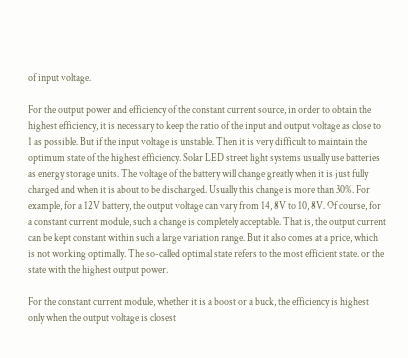of input voltage.

For the output power and efficiency of the constant current source, in order to obtain the highest efficiency, it is necessary to keep the ratio of the input and output voltage as close to 1 as possible. But if the input voltage is unstable. Then it is very difficult to maintain the optimum state of the highest efficiency. Solar LED street light systems usually use batteries as energy storage units. The voltage of the battery will change greatly when it is just fully charged and when it is about to be discharged. Usually this change is more than 30%. For example, for a 12V battery, the output voltage can vary from 14, 8V to 10, 8V. Of course, for a constant current module, such a change is completely acceptable. That is, the output current can be kept constant within such a large variation range. But it also comes at a price, which is not working optimally. The so-called optimal state refers to the most efficient state. or the state with the highest output power.

For the constant current module, whether it is a boost or a buck, the efficiency is highest only when the output voltage is closest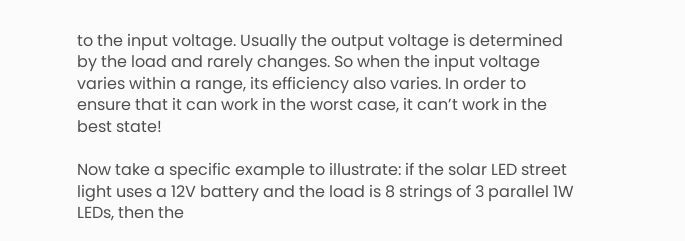to the input voltage. Usually the output voltage is determined by the load and rarely changes. So when the input voltage varies within a range, its efficiency also varies. In order to ensure that it can work in the worst case, it can’t work in the best state!

Now take a specific example to illustrate: if the solar LED street light uses a 12V battery and the load is 8 strings of 3 parallel 1W LEDs, then the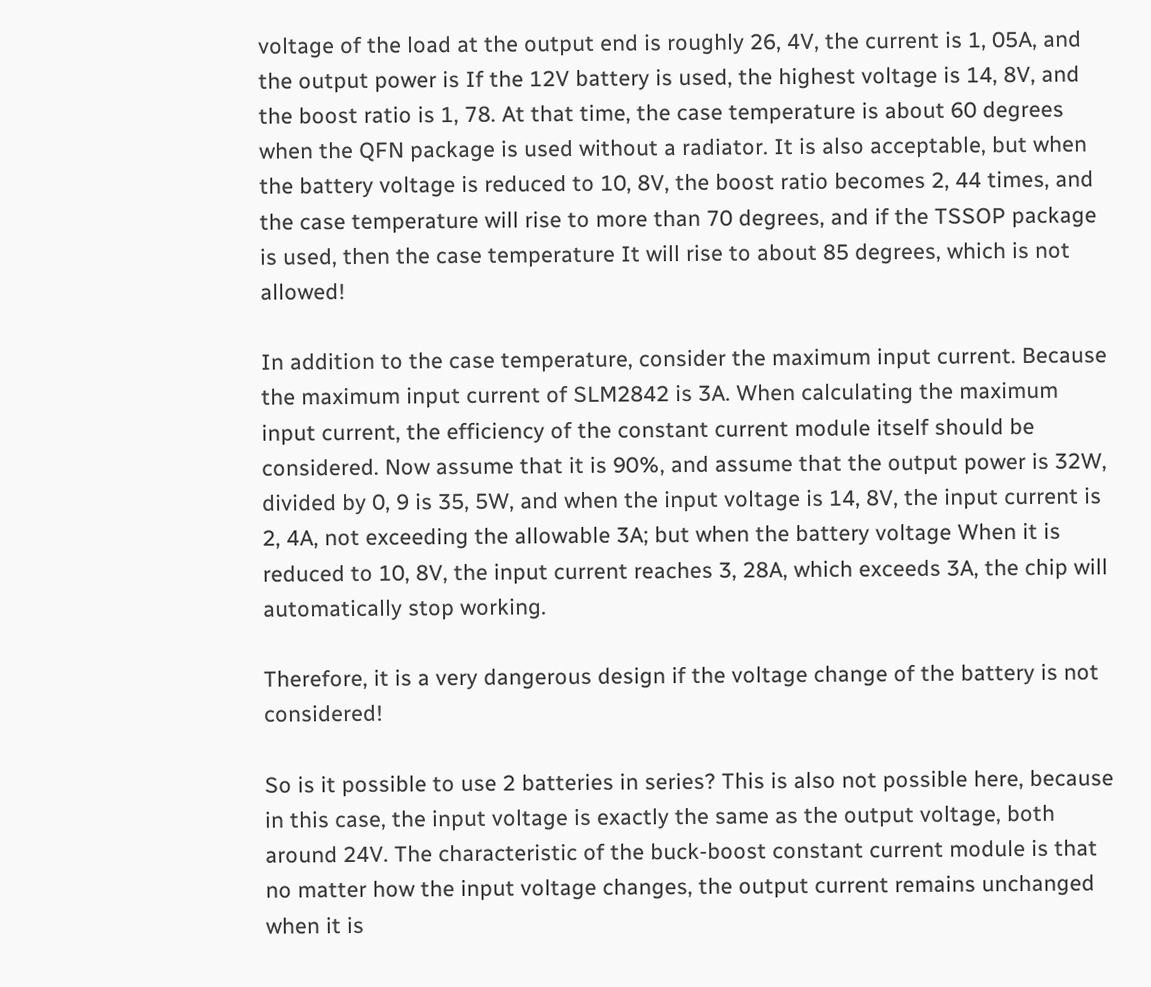voltage of the load at the output end is roughly 26, 4V, the current is 1, 05A, and the output power is If the 12V battery is used, the highest voltage is 14, 8V, and the boost ratio is 1, 78. At that time, the case temperature is about 60 degrees when the QFN package is used without a radiator. It is also acceptable, but when the battery voltage is reduced to 10, 8V, the boost ratio becomes 2, 44 times, and the case temperature will rise to more than 70 degrees, and if the TSSOP package is used, then the case temperature It will rise to about 85 degrees, which is not allowed!

In addition to the case temperature, consider the maximum input current. Because the maximum input current of SLM2842 is 3A. When calculating the maximum input current, the efficiency of the constant current module itself should be considered. Now assume that it is 90%, and assume that the output power is 32W, divided by 0, 9 is 35, 5W, and when the input voltage is 14, 8V, the input current is 2, 4A, not exceeding the allowable 3A; but when the battery voltage When it is reduced to 10, 8V, the input current reaches 3, 28A, which exceeds 3A, the chip will automatically stop working.

Therefore, it is a very dangerous design if the voltage change of the battery is not considered!

So is it possible to use 2 batteries in series? This is also not possible here, because in this case, the input voltage is exactly the same as the output voltage, both around 24V. The characteristic of the buck-boost constant current module is that no matter how the input voltage changes, the output current remains unchanged when it is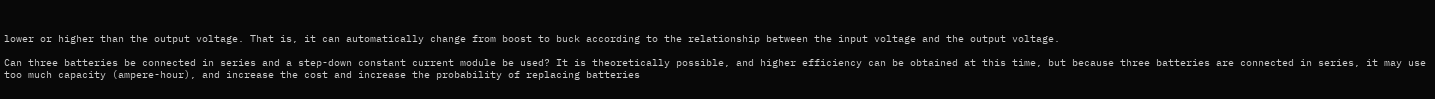lower or higher than the output voltage. That is, it can automatically change from boost to buck according to the relationship between the input voltage and the output voltage.

Can three batteries be connected in series and a step-down constant current module be used? It is theoretically possible, and higher efficiency can be obtained at this time, but because three batteries are connected in series, it may use too much capacity (ampere-hour), and increase the cost and increase the probability of replacing batteries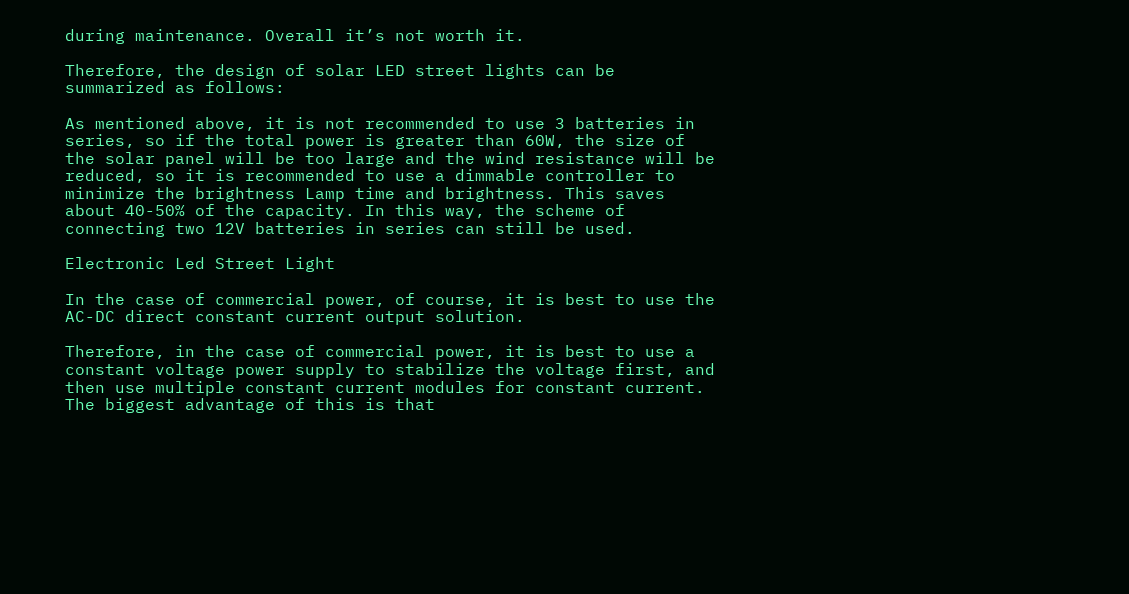during maintenance. Overall it’s not worth it.

Therefore, the design of solar LED street lights can be summarized as follows:

As mentioned above, it is not recommended to use 3 batteries in series, so if the total power is greater than 60W, the size of the solar panel will be too large and the wind resistance will be reduced, so it is recommended to use a dimmable controller to minimize the brightness Lamp time and brightness. This saves about 40-50% of the capacity. In this way, the scheme of connecting two 12V batteries in series can still be used.

Electronic Led Street Light

In the case of commercial power, of course, it is best to use the AC-DC direct constant current output solution.

Therefore, in the case of commercial power, it is best to use a constant voltage power supply to stabilize the voltage first, and then use multiple constant current modules for constant current. The biggest advantage of this is that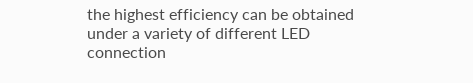the highest efficiency can be obtained under a variety of different LED connection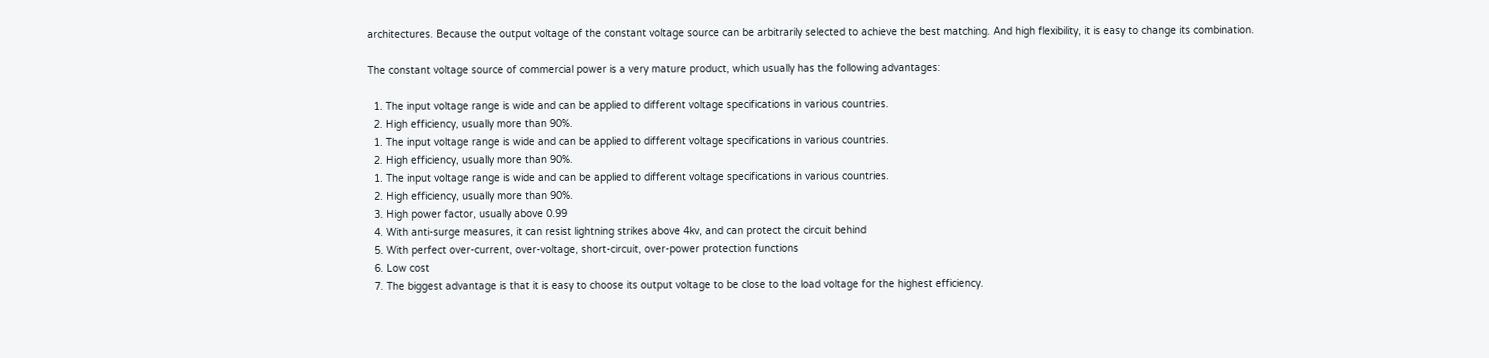architectures. Because the output voltage of the constant voltage source can be arbitrarily selected to achieve the best matching. And high flexibility, it is easy to change its combination.

The constant voltage source of commercial power is a very mature product, which usually has the following advantages:

  1. The input voltage range is wide and can be applied to different voltage specifications in various countries.
  2. High efficiency, usually more than 90%.
  1. The input voltage range is wide and can be applied to different voltage specifications in various countries.
  2. High efficiency, usually more than 90%.
  1. The input voltage range is wide and can be applied to different voltage specifications in various countries.
  2. High efficiency, usually more than 90%.
  3. High power factor, usually above 0.99
  4. With anti-surge measures, it can resist lightning strikes above 4kv, and can protect the circuit behind
  5. With perfect over-current, over-voltage, short-circuit, over-power protection functions
  6. Low cost
  7. The biggest advantage is that it is easy to choose its output voltage to be close to the load voltage for the highest efficiency.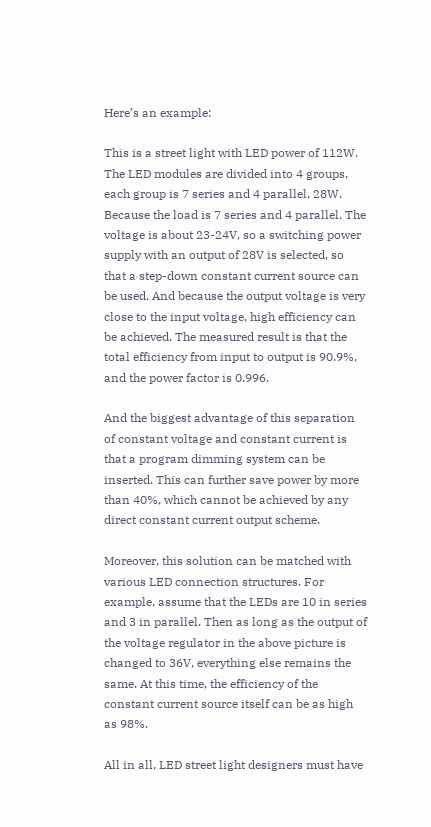Here’s an example:

This is a street light with LED power of 112W. The LED modules are divided into 4 groups, each group is 7 series and 4 parallel, 28W. Because the load is 7 series and 4 parallel. The voltage is about 23-24V, so a switching power supply with an output of 28V is selected, so that a step-down constant current source can be used. And because the output voltage is very close to the input voltage, high efficiency can be achieved. The measured result is that the total efficiency from input to output is 90.9%, and the power factor is 0.996.

And the biggest advantage of this separation of constant voltage and constant current is that a program dimming system can be inserted. This can further save power by more than 40%, which cannot be achieved by any direct constant current output scheme.

Moreover, this solution can be matched with various LED connection structures. For example, assume that the LEDs are 10 in series and 3 in parallel. Then as long as the output of the voltage regulator in the above picture is changed to 36V, everything else remains the same. At this time, the efficiency of the constant current source itself can be as high as 98%.

All in all, LED street light designers must have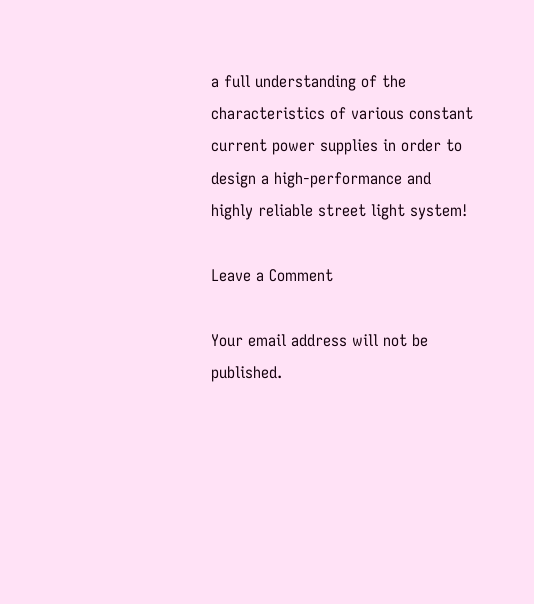a full understanding of the characteristics of various constant current power supplies in order to design a high-performance and highly reliable street light system!

Leave a Comment

Your email address will not be published.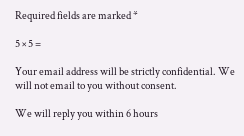Required fields are marked *

5 × 5 =

Your email address will be strictly confidential. We will not email to you without consent.

We will reply you within 6 hours